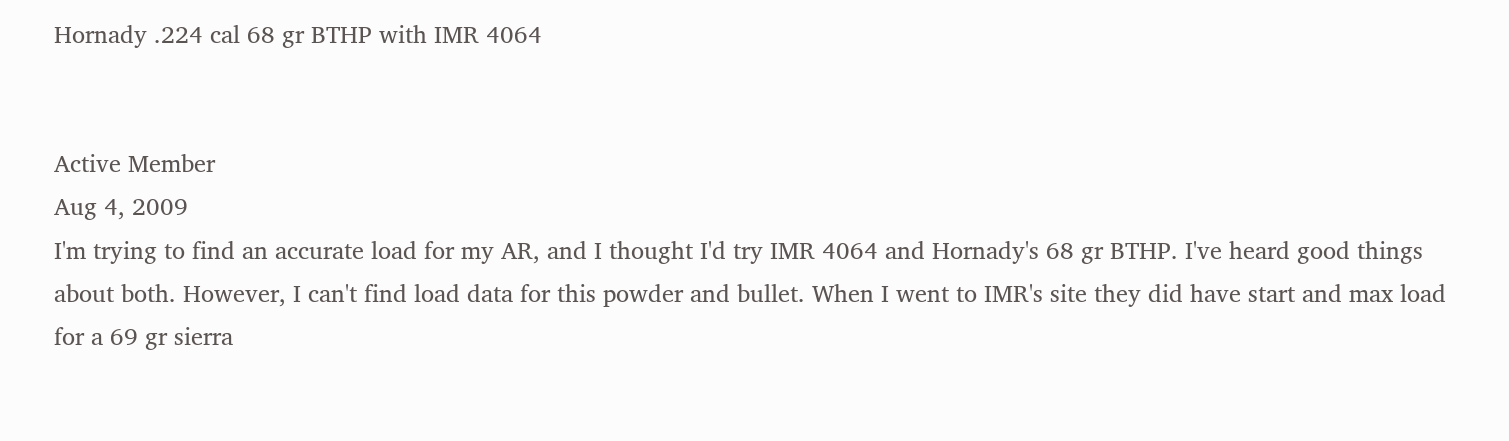Hornady .224 cal 68 gr BTHP with IMR 4064


Active Member
Aug 4, 2009
I'm trying to find an accurate load for my AR, and I thought I'd try IMR 4064 and Hornady's 68 gr BTHP. I've heard good things about both. However, I can't find load data for this powder and bullet. When I went to IMR's site they did have start and max load for a 69 gr sierra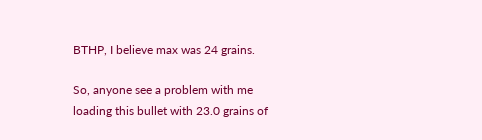BTHP, I believe max was 24 grains.

So, anyone see a problem with me loading this bullet with 23.0 grains of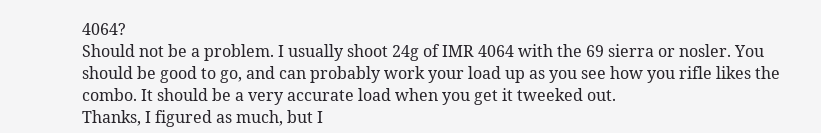4064?
Should not be a problem. I usually shoot 24g of IMR 4064 with the 69 sierra or nosler. You should be good to go, and can probably work your load up as you see how you rifle likes the combo. It should be a very accurate load when you get it tweeked out.
Thanks, I figured as much, but I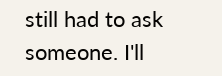still had to ask someone. I'll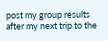post my group results after my next trip to the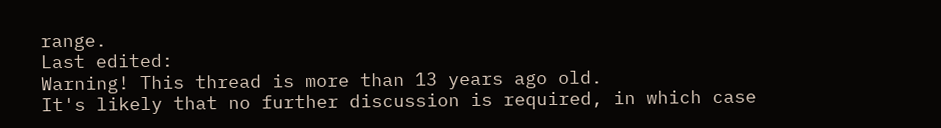range.
Last edited:
Warning! This thread is more than 13 years ago old.
It's likely that no further discussion is required, in which case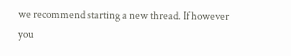we recommend starting a new thread. If however you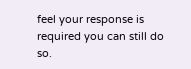feel your response is required you can still do so.